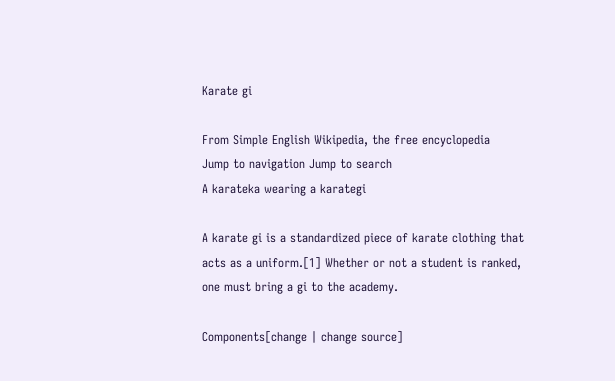Karate gi

From Simple English Wikipedia, the free encyclopedia
Jump to navigation Jump to search
A karateka wearing a karategi

A karate gi is a standardized piece of karate clothing that acts as a uniform.[1] Whether or not a student is ranked, one must bring a gi to the academy.

Components[change | change source]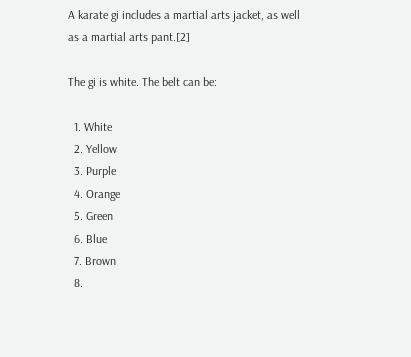A karate gi includes a martial arts jacket, as well as a martial arts pant.[2]

The gi is white. The belt can be:

  1. White
  2. Yellow
  3. Purple
  4. Orange
  5. Green
  6. Blue
  7. Brown
  8.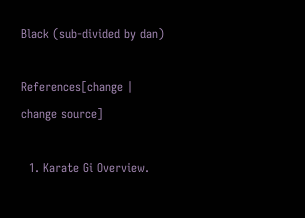Black (sub-divided by dan)

References[change | change source]

  1. Karate Gi Overview.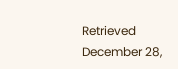Retrieved December 28,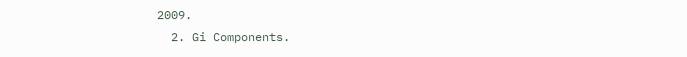2009.
  2. Gi Components.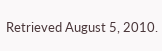Retrieved August 5, 2010.